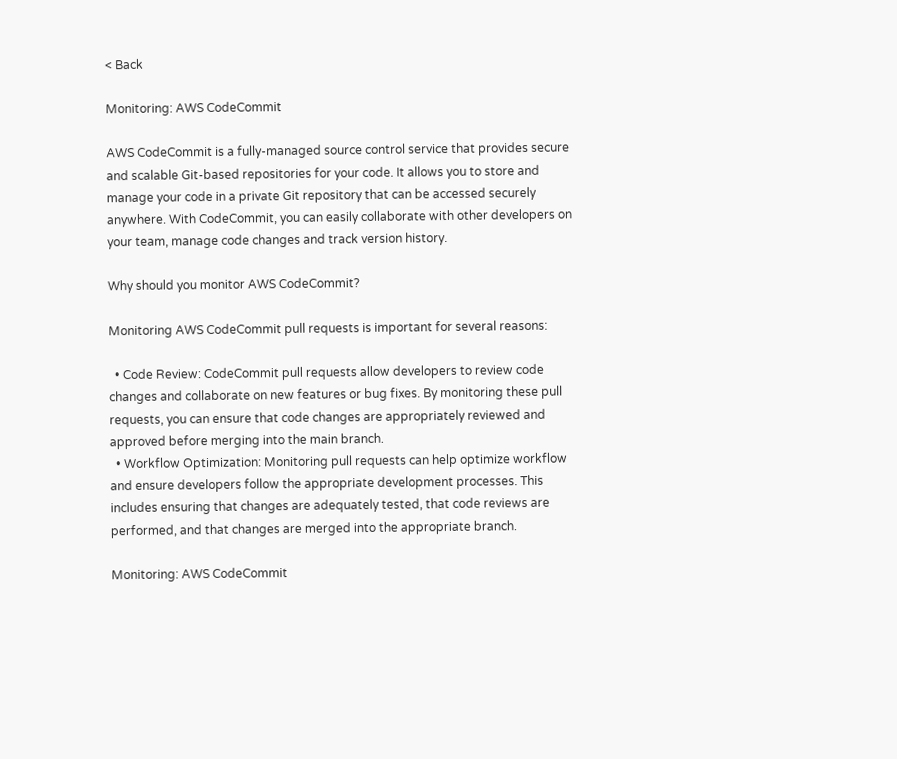< Back

Monitoring: AWS CodeCommit

AWS CodeCommit is a fully-managed source control service that provides secure and scalable Git-based repositories for your code. It allows you to store and manage your code in a private Git repository that can be accessed securely anywhere. With CodeCommit, you can easily collaborate with other developers on your team, manage code changes and track version history.

Why should you monitor AWS CodeCommit?

Monitoring AWS CodeCommit pull requests is important for several reasons:

  • Code Review: CodeCommit pull requests allow developers to review code changes and collaborate on new features or bug fixes. By monitoring these pull requests, you can ensure that code changes are appropriately reviewed and approved before merging into the main branch.
  • Workflow Optimization: Monitoring pull requests can help optimize workflow and ensure developers follow the appropriate development processes. This includes ensuring that changes are adequately tested, that code reviews are performed, and that changes are merged into the appropriate branch.

Monitoring: AWS CodeCommit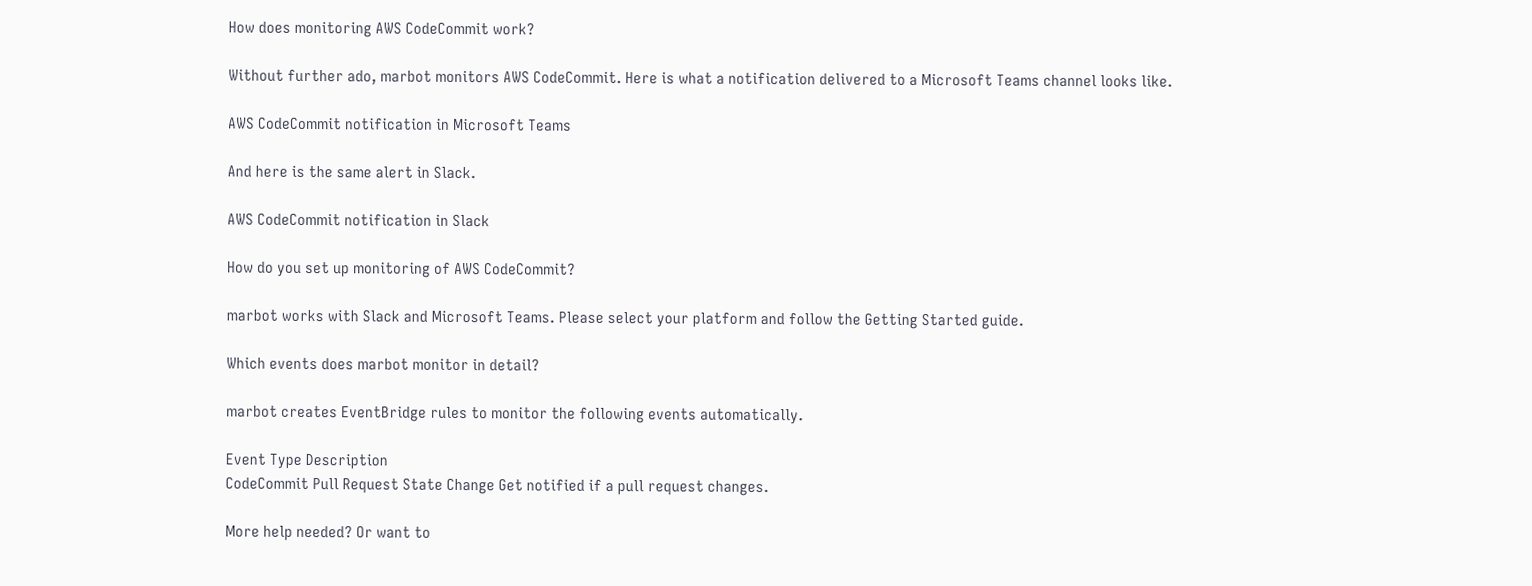How does monitoring AWS CodeCommit work?

Without further ado, marbot monitors AWS CodeCommit. Here is what a notification delivered to a Microsoft Teams channel looks like.

AWS CodeCommit notification in Microsoft Teams

And here is the same alert in Slack.

AWS CodeCommit notification in Slack

How do you set up monitoring of AWS CodeCommit?

marbot works with Slack and Microsoft Teams. Please select your platform and follow the Getting Started guide.

Which events does marbot monitor in detail?

marbot creates EventBridge rules to monitor the following events automatically.

Event Type Description
CodeCommit Pull Request State Change Get notified if a pull request changes.

More help needed? Or want to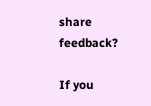share feedback?

If you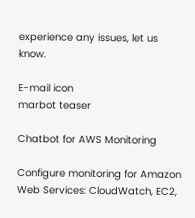experience any issues, let us know.

E-mail icon
marbot teaser

Chatbot for AWS Monitoring

Configure monitoring for Amazon Web Services: CloudWatch, EC2,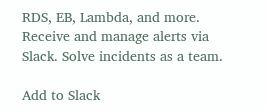RDS, EB, Lambda, and more. Receive and manage alerts via Slack. Solve incidents as a team.

Add to Slack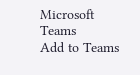Microsoft Teams
Add to Teams